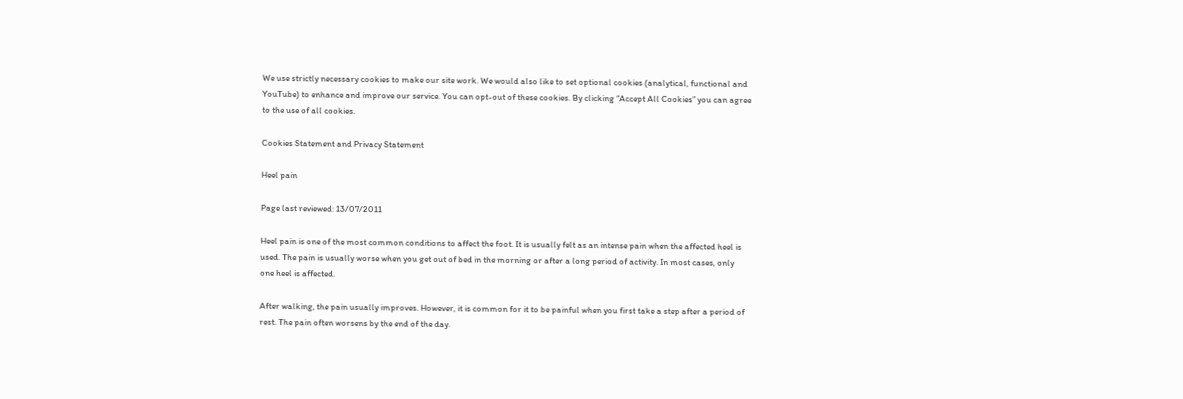We use strictly necessary cookies to make our site work. We would also like to set optional cookies (analytical, functional and YouTube) to enhance and improve our service. You can opt-out of these cookies. By clicking “Accept All Cookies” you can agree to the use of all cookies.

Cookies Statement and Privacy Statement

Heel pain

Page last reviewed: 13/07/2011

Heel pain is one of the most common conditions to affect the foot. It is usually felt as an intense pain when the affected heel is used. The pain is usually worse when you get out of bed in the morning or after a long period of activity. In most cases, only one heel is affected.

After walking, the pain usually improves. However, it is common for it to be painful when you first take a step after a period of rest. The pain often worsens by the end of the day.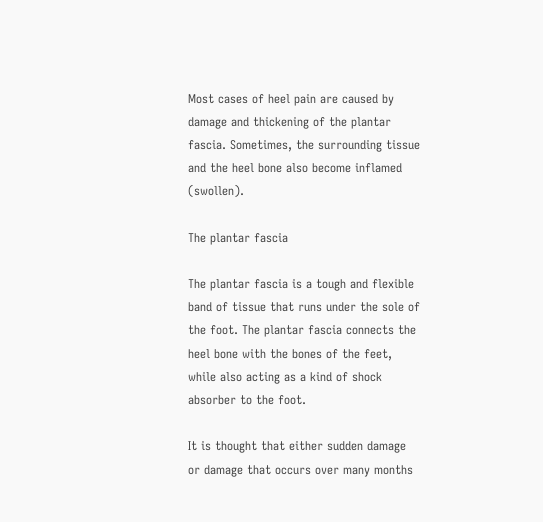Most cases of heel pain are caused by damage and thickening of the plantar fascia. Sometimes, the surrounding tissue and the heel bone also become inflamed (swollen).

The plantar fascia

The plantar fascia is a tough and flexible band of tissue that runs under the sole of the foot. The plantar fascia connects the heel bone with the bones of the feet, while also acting as a kind of shock absorber to the foot.

It is thought that either sudden damage or damage that occurs over many months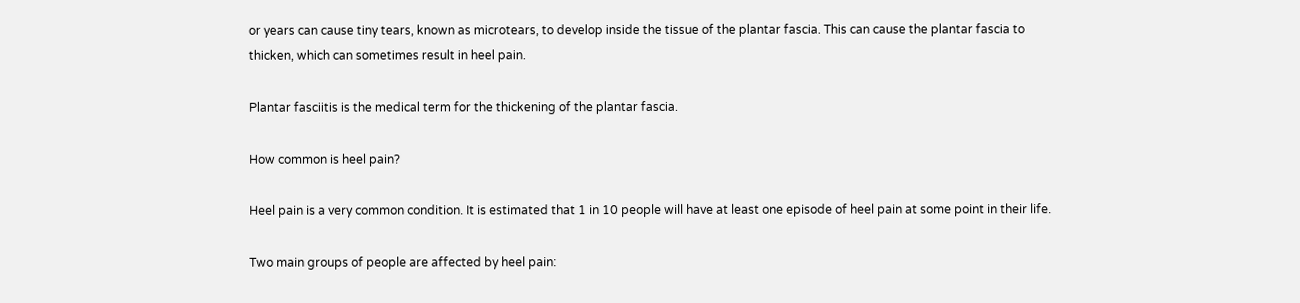or years can cause tiny tears, known as microtears, to develop inside the tissue of the plantar fascia. This can cause the plantar fascia to thicken, which can sometimes result in heel pain.

Plantar fasciitis is the medical term for the thickening of the plantar fascia.

How common is heel pain?

Heel pain is a very common condition. It is estimated that 1 in 10 people will have at least one episode of heel pain at some point in their life.

Two main groups of people are affected by heel pain: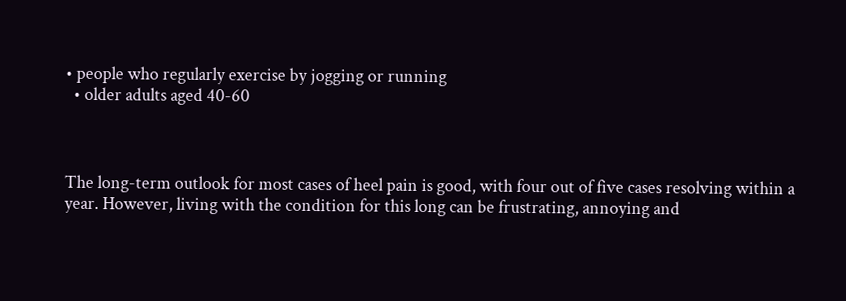• people who regularly exercise by jogging or running
  • older adults aged 40-60



The long-term outlook for most cases of heel pain is good, with four out of five cases resolving within a year. However, living with the condition for this long can be frustrating, annoying and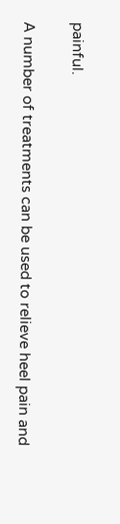painful.

A number of treatments can be used to relieve heel pain and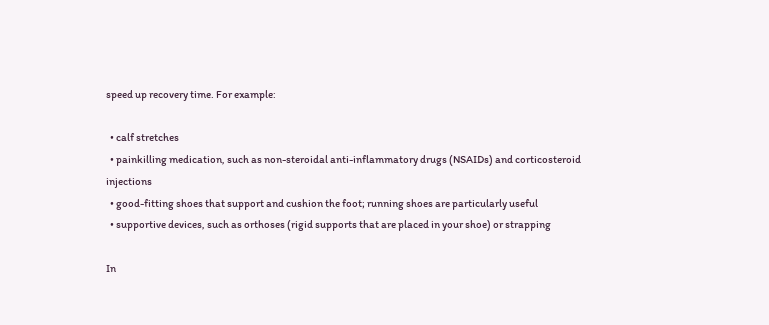speed up recovery time. For example:

  • calf stretches
  • painkilling medication, such as non-steroidal anti-inflammatory drugs (NSAIDs) and corticosteroid injections
  • good-fitting shoes that support and cushion the foot; running shoes are particularly useful
  • supportive devices, such as orthoses (rigid supports that are placed in your shoe) or strapping

In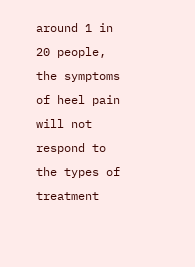around 1 in 20 people, the symptoms of heel pain will not respond to the types of treatment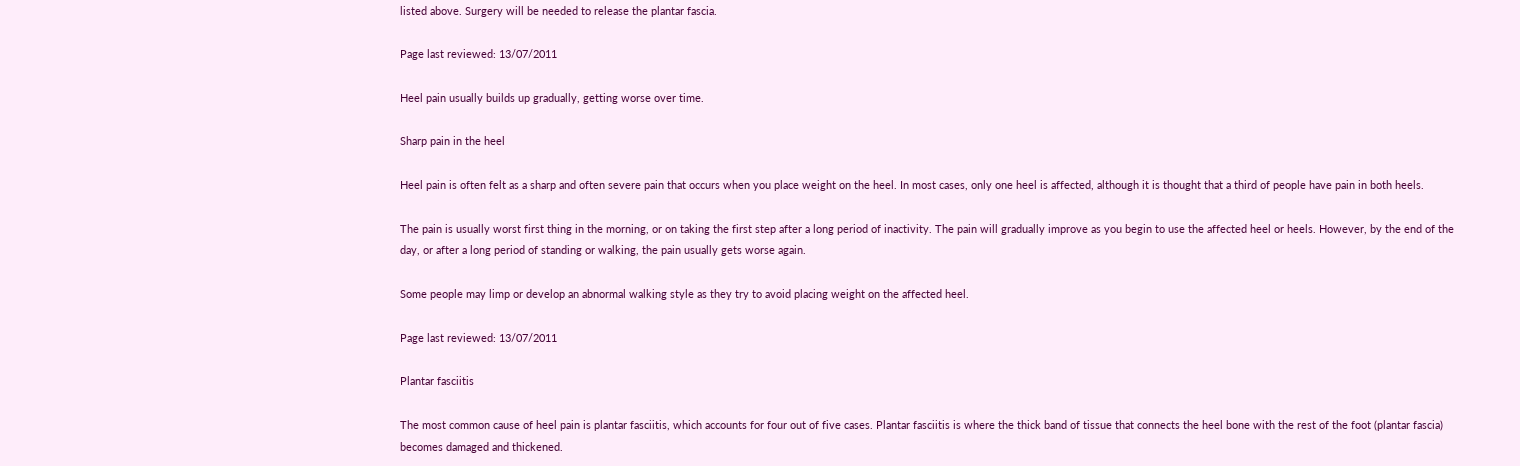listed above. Surgery will be needed to release the plantar fascia.

Page last reviewed: 13/07/2011

Heel pain usually builds up gradually, getting worse over time.

Sharp pain in the heel

Heel pain is often felt as a sharp and often severe pain that occurs when you place weight on the heel. In most cases, only one heel is affected, although it is thought that a third of people have pain in both heels.

The pain is usually worst first thing in the morning, or on taking the first step after a long period of inactivity. The pain will gradually improve as you begin to use the affected heel or heels. However, by the end of the day, or after a long period of standing or walking, the pain usually gets worse again.

Some people may limp or develop an abnormal walking style as they try to avoid placing weight on the affected heel.

Page last reviewed: 13/07/2011

Plantar fasciitis

The most common cause of heel pain is plantar fasciitis, which accounts for four out of five cases. Plantar fasciitis is where the thick band of tissue that connects the heel bone with the rest of the foot (plantar fascia) becomes damaged and thickened.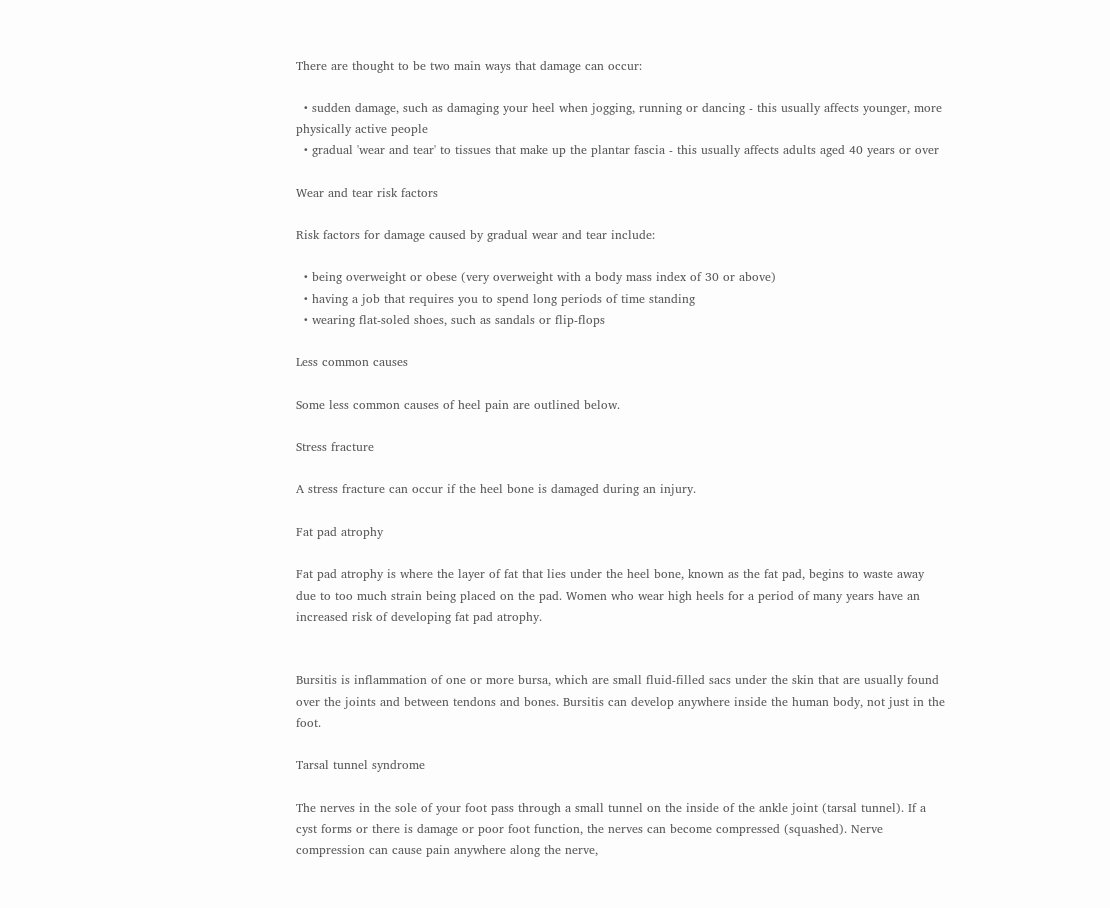There are thought to be two main ways that damage can occur:

  • sudden damage, such as damaging your heel when jogging, running or dancing - this usually affects younger, more physically active people
  • gradual 'wear and tear' to tissues that make up the plantar fascia - this usually affects adults aged 40 years or over

Wear and tear risk factors

Risk factors for damage caused by gradual wear and tear include:

  • being overweight or obese (very overweight with a body mass index of 30 or above)
  • having a job that requires you to spend long periods of time standing
  • wearing flat-soled shoes, such as sandals or flip-flops

Less common causes

Some less common causes of heel pain are outlined below.

Stress fracture

A stress fracture can occur if the heel bone is damaged during an injury.

Fat pad atrophy

Fat pad atrophy is where the layer of fat that lies under the heel bone, known as the fat pad, begins to waste away due to too much strain being placed on the pad. Women who wear high heels for a period of many years have an increased risk of developing fat pad atrophy.


Bursitis is inflammation of one or more bursa, which are small fluid-filled sacs under the skin that are usually found over the joints and between tendons and bones. Bursitis can develop anywhere inside the human body, not just in the foot.

Tarsal tunnel syndrome

The nerves in the sole of your foot pass through a small tunnel on the inside of the ankle joint (tarsal tunnel). If a cyst forms or there is damage or poor foot function, the nerves can become compressed (squashed). Nerve compression can cause pain anywhere along the nerve,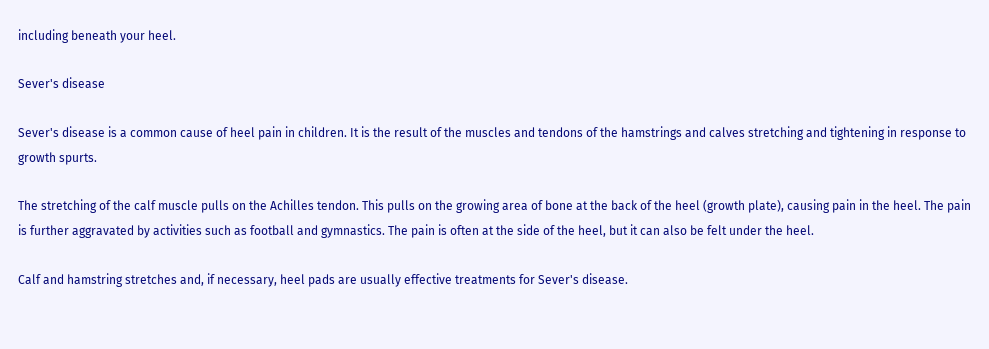including beneath your heel.

Sever's disease

Sever's disease is a common cause of heel pain in children. It is the result of the muscles and tendons of the hamstrings and calves stretching and tightening in response to growth spurts.

The stretching of the calf muscle pulls on the Achilles tendon. This pulls on the growing area of bone at the back of the heel (growth plate), causing pain in the heel. The pain is further aggravated by activities such as football and gymnastics. The pain is often at the side of the heel, but it can also be felt under the heel.

Calf and hamstring stretches and, if necessary, heel pads are usually effective treatments for Sever's disease.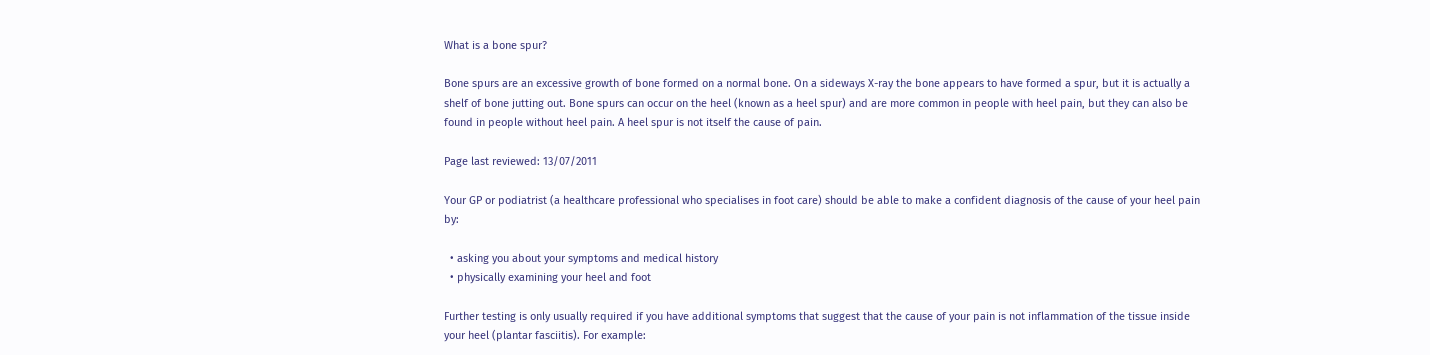What is a bone spur?

Bone spurs are an excessive growth of bone formed on a normal bone. On a sideways X-ray the bone appears to have formed a spur, but it is actually a shelf of bone jutting out. Bone spurs can occur on the heel (known as a heel spur) and are more common in people with heel pain, but they can also be found in people without heel pain. A heel spur is not itself the cause of pain.

Page last reviewed: 13/07/2011

Your GP or podiatrist (a healthcare professional who specialises in foot care) should be able to make a confident diagnosis of the cause of your heel pain by:

  • asking you about your symptoms and medical history
  • physically examining your heel and foot

Further testing is only usually required if you have additional symptoms that suggest that the cause of your pain is not inflammation of the tissue inside your heel (plantar fasciitis). For example: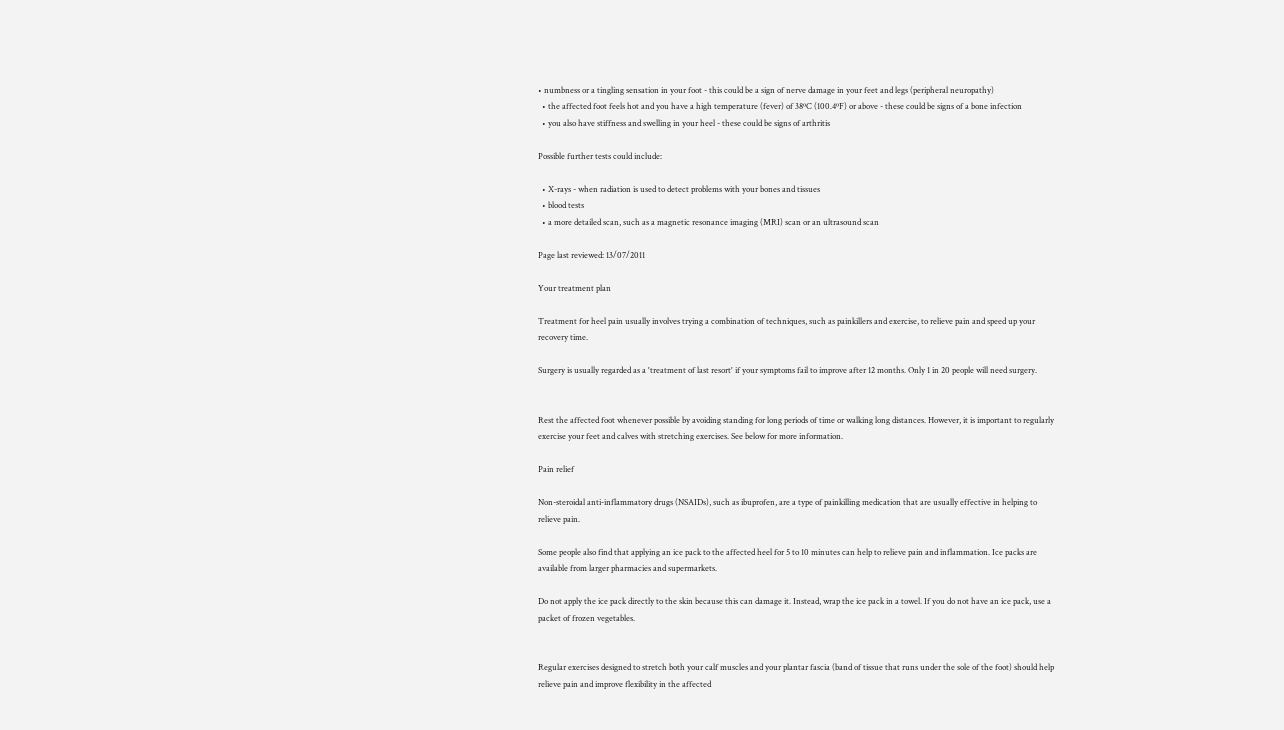• numbness or a tingling sensation in your foot - this could be a sign of nerve damage in your feet and legs (peripheral neuropathy)
  • the affected foot feels hot and you have a high temperature (fever) of 38ºC (100.4ºF) or above - these could be signs of a bone infection
  • you also have stiffness and swelling in your heel - these could be signs of arthritis

Possible further tests could include:

  • X-rays - when radiation is used to detect problems with your bones and tissues
  • blood tests
  • a more detailed scan, such as a magnetic resonance imaging (MRI) scan or an ultrasound scan

Page last reviewed: 13/07/2011

Your treatment plan

Treatment for heel pain usually involves trying a combination of techniques, such as painkillers and exercise, to relieve pain and speed up your recovery time.

Surgery is usually regarded as a 'treatment of last resort' if your symptoms fail to improve after 12 months. Only 1 in 20 people will need surgery.


Rest the affected foot whenever possible by avoiding standing for long periods of time or walking long distances. However, it is important to regularly exercise your feet and calves with stretching exercises. See below for more information.

Pain relief

Non-steroidal anti-inflammatory drugs (NSAIDs), such as ibuprofen, are a type of painkilling medication that are usually effective in helping to relieve pain.

Some people also find that applying an ice pack to the affected heel for 5 to 10 minutes can help to relieve pain and inflammation. Ice packs are available from larger pharmacies and supermarkets.

Do not apply the ice pack directly to the skin because this can damage it. Instead, wrap the ice pack in a towel. If you do not have an ice pack, use a packet of frozen vegetables.


Regular exercises designed to stretch both your calf muscles and your plantar fascia (band of tissue that runs under the sole of the foot) should help relieve pain and improve flexibility in the affected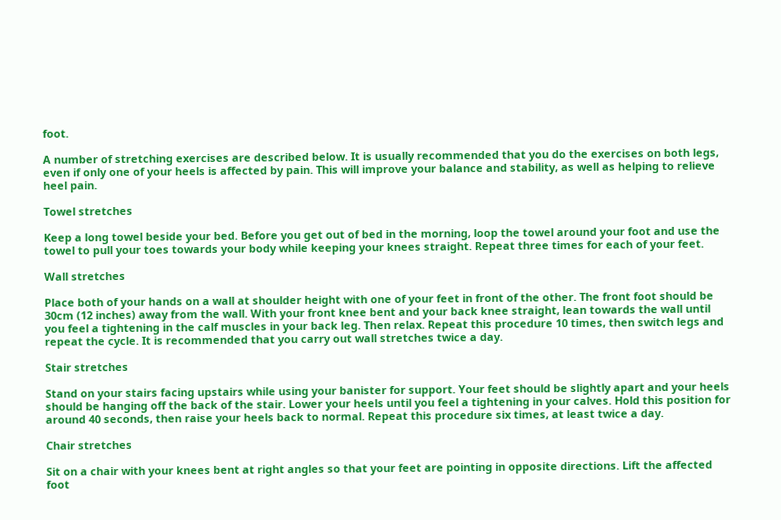foot.

A number of stretching exercises are described below. It is usually recommended that you do the exercises on both legs, even if only one of your heels is affected by pain. This will improve your balance and stability, as well as helping to relieve heel pain.

Towel stretches

Keep a long towel beside your bed. Before you get out of bed in the morning, loop the towel around your foot and use the towel to pull your toes towards your body while keeping your knees straight. Repeat three times for each of your feet.

Wall stretches

Place both of your hands on a wall at shoulder height with one of your feet in front of the other. The front foot should be 30cm (12 inches) away from the wall. With your front knee bent and your back knee straight, lean towards the wall until you feel a tightening in the calf muscles in your back leg. Then relax. Repeat this procedure 10 times, then switch legs and repeat the cycle. It is recommended that you carry out wall stretches twice a day.

Stair stretches

Stand on your stairs facing upstairs while using your banister for support. Your feet should be slightly apart and your heels should be hanging off the back of the stair. Lower your heels until you feel a tightening in your calves. Hold this position for around 40 seconds, then raise your heels back to normal. Repeat this procedure six times, at least twice a day.

Chair stretches

Sit on a chair with your knees bent at right angles so that your feet are pointing in opposite directions. Lift the affected foot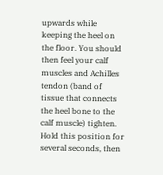upwards while keeping the heel on the floor. You should then feel your calf muscles and Achilles tendon (band of tissue that connects the heel bone to the calf muscle) tighten. Hold this position for several seconds, then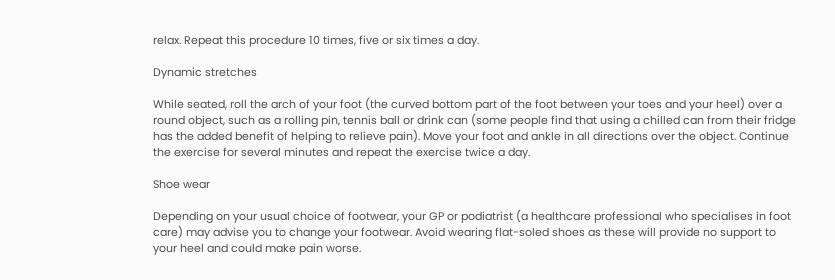relax. Repeat this procedure 10 times, five or six times a day.

Dynamic stretches

While seated, roll the arch of your foot (the curved bottom part of the foot between your toes and your heel) over a round object, such as a rolling pin, tennis ball or drink can (some people find that using a chilled can from their fridge has the added benefit of helping to relieve pain). Move your foot and ankle in all directions over the object. Continue the exercise for several minutes and repeat the exercise twice a day.

Shoe wear

Depending on your usual choice of footwear, your GP or podiatrist (a healthcare professional who specialises in foot care) may advise you to change your footwear. Avoid wearing flat-soled shoes as these will provide no support to your heel and could make pain worse.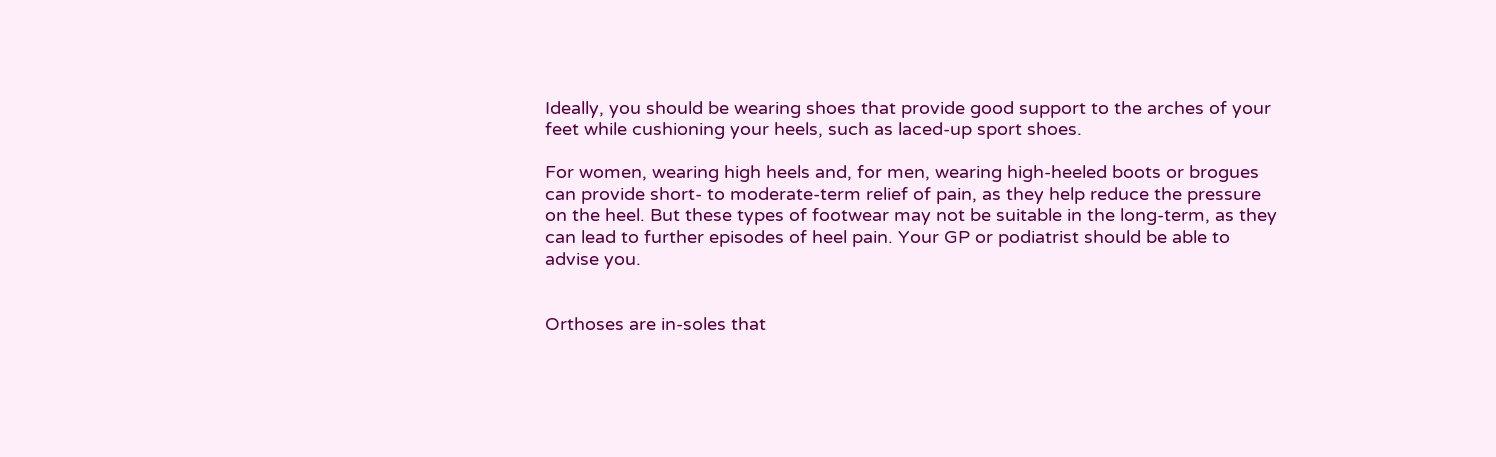Ideally, you should be wearing shoes that provide good support to the arches of your feet while cushioning your heels, such as laced-up sport shoes.

For women, wearing high heels and, for men, wearing high-heeled boots or brogues can provide short- to moderate-term relief of pain, as they help reduce the pressure on the heel. But these types of footwear may not be suitable in the long-term, as they can lead to further episodes of heel pain. Your GP or podiatrist should be able to advise you.


Orthoses are in-soles that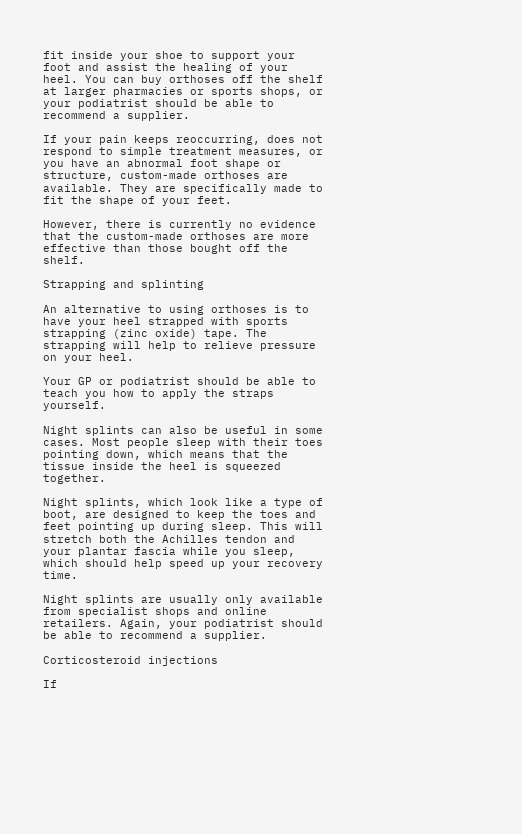fit inside your shoe to support your foot and assist the healing of your heel. You can buy orthoses off the shelf at larger pharmacies or sports shops, or your podiatrist should be able to recommend a supplier.

If your pain keeps reoccurring, does not respond to simple treatment measures, or you have an abnormal foot shape or structure, custom-made orthoses are available. They are specifically made to fit the shape of your feet.

However, there is currently no evidence that the custom-made orthoses are more effective than those bought off the shelf.

Strapping and splinting

An alternative to using orthoses is to have your heel strapped with sports strapping (zinc oxide) tape. The strapping will help to relieve pressure on your heel.

Your GP or podiatrist should be able to teach you how to apply the straps yourself.

Night splints can also be useful in some cases. Most people sleep with their toes pointing down, which means that the tissue inside the heel is squeezed together.

Night splints, which look like a type of boot, are designed to keep the toes and feet pointing up during sleep. This will stretch both the Achilles tendon and your plantar fascia while you sleep, which should help speed up your recovery time.

Night splints are usually only available from specialist shops and online retailers. Again, your podiatrist should be able to recommend a supplier.

Corticosteroid injections

If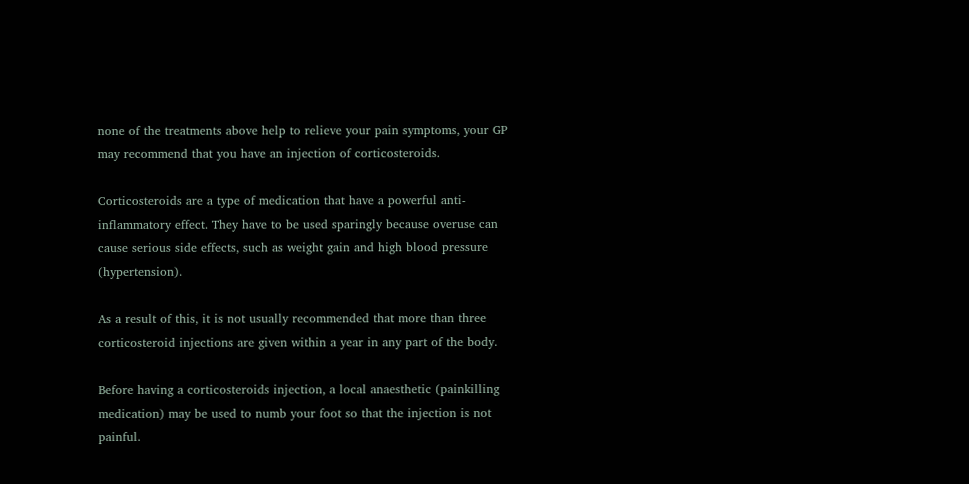none of the treatments above help to relieve your pain symptoms, your GP may recommend that you have an injection of corticosteroids.

Corticosteroids are a type of medication that have a powerful anti-inflammatory effect. They have to be used sparingly because overuse can cause serious side effects, such as weight gain and high blood pressure (hypertension).

As a result of this, it is not usually recommended that more than three corticosteroid injections are given within a year in any part of the body.

Before having a corticosteroids injection, a local anaesthetic (painkilling medication) may be used to numb your foot so that the injection is not painful.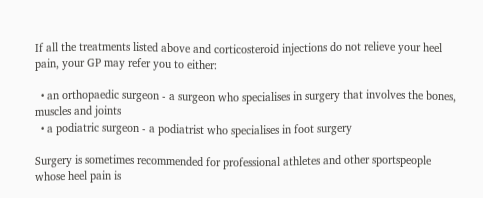If all the treatments listed above and corticosteroid injections do not relieve your heel pain, your GP may refer you to either:

  • an orthopaedic surgeon - a surgeon who specialises in surgery that involves the bones, muscles and joints
  • a podiatric surgeon - a podiatrist who specialises in foot surgery

Surgery is sometimes recommended for professional athletes and other sportspeople whose heel pain is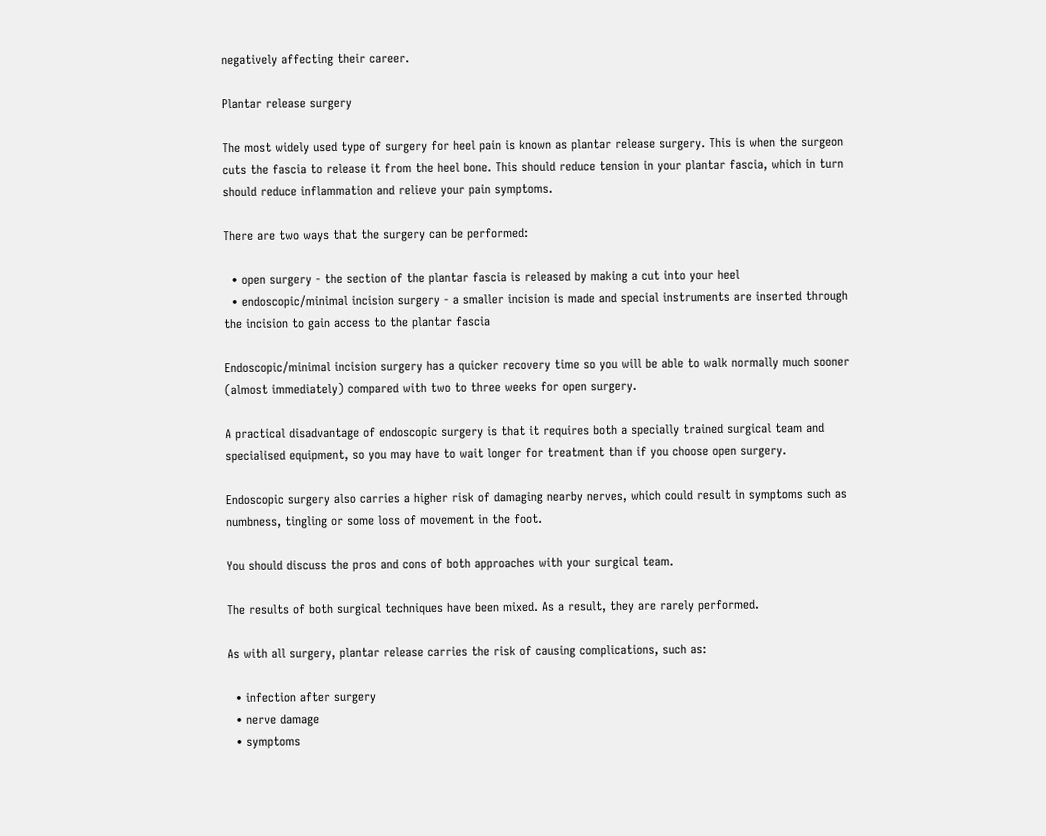negatively affecting their career.

Plantar release surgery

The most widely used type of surgery for heel pain is known as plantar release surgery. This is when the surgeon cuts the fascia to release it from the heel bone. This should reduce tension in your plantar fascia, which in turn should reduce inflammation and relieve your pain symptoms.

There are two ways that the surgery can be performed:

  • open surgery - the section of the plantar fascia is released by making a cut into your heel
  • endoscopic/minimal incision surgery - a smaller incision is made and special instruments are inserted through the incision to gain access to the plantar fascia

Endoscopic/minimal incision surgery has a quicker recovery time so you will be able to walk normally much sooner (almost immediately) compared with two to three weeks for open surgery.

A practical disadvantage of endoscopic surgery is that it requires both a specially trained surgical team and specialised equipment, so you may have to wait longer for treatment than if you choose open surgery.

Endoscopic surgery also carries a higher risk of damaging nearby nerves, which could result in symptoms such as numbness, tingling or some loss of movement in the foot.

You should discuss the pros and cons of both approaches with your surgical team.

The results of both surgical techniques have been mixed. As a result, they are rarely performed.

As with all surgery, plantar release carries the risk of causing complications, such as:

  • infection after surgery
  • nerve damage
  • symptoms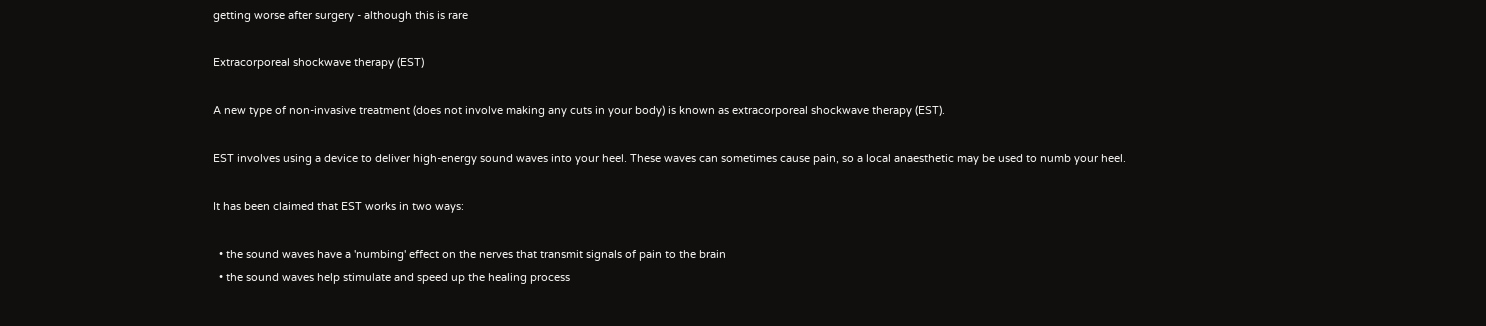getting worse after surgery - although this is rare

Extracorporeal shockwave therapy (EST)

A new type of non-invasive treatment (does not involve making any cuts in your body) is known as extracorporeal shockwave therapy (EST).

EST involves using a device to deliver high-energy sound waves into your heel. These waves can sometimes cause pain, so a local anaesthetic may be used to numb your heel.

It has been claimed that EST works in two ways:

  • the sound waves have a 'numbing' effect on the nerves that transmit signals of pain to the brain
  • the sound waves help stimulate and speed up the healing process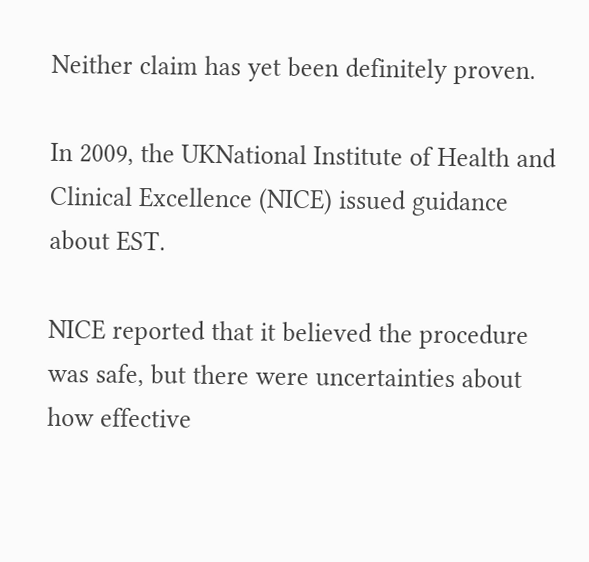Neither claim has yet been definitely proven.

In 2009, the UKNational Institute of Health and Clinical Excellence (NICE) issued guidance about EST.

NICE reported that it believed the procedure was safe, but there were uncertainties about how effective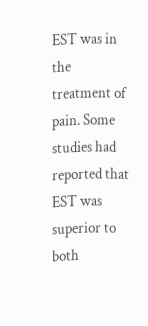EST was in the treatment of pain. Some studies had reported that EST was superior to both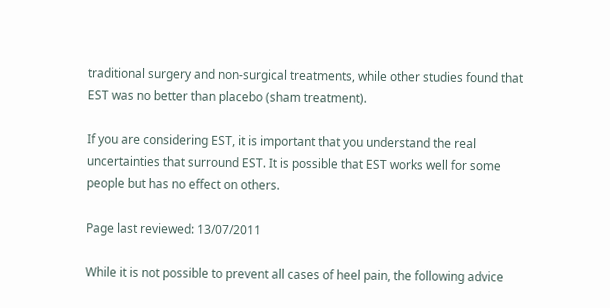traditional surgery and non-surgical treatments, while other studies found that EST was no better than placebo (sham treatment).

If you are considering EST, it is important that you understand the real uncertainties that surround EST. It is possible that EST works well for some people but has no effect on others.

Page last reviewed: 13/07/2011

While it is not possible to prevent all cases of heel pain, the following advice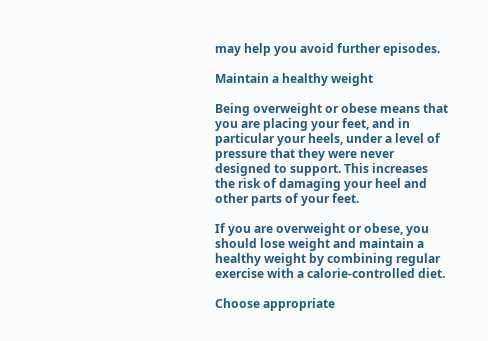may help you avoid further episodes.

Maintain a healthy weight

Being overweight or obese means that you are placing your feet, and in particular your heels, under a level of pressure that they were never designed to support. This increases the risk of damaging your heel and other parts of your feet.

If you are overweight or obese, you should lose weight and maintain a healthy weight by combining regular exercise with a calorie-controlled diet.

Choose appropriate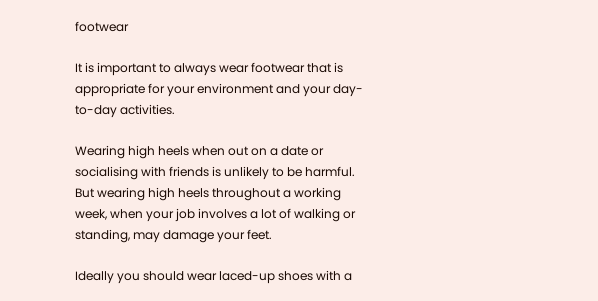footwear

It is important to always wear footwear that is appropriate for your environment and your day-to-day activities.

Wearing high heels when out on a date or socialising with friends is unlikely to be harmful. But wearing high heels throughout a working week, when your job involves a lot of walking or standing, may damage your feet.

Ideally you should wear laced-up shoes with a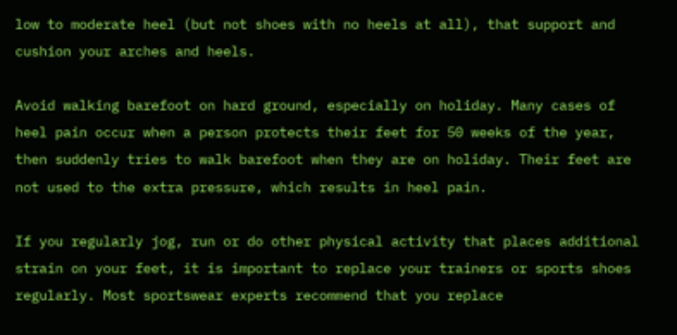low to moderate heel (but not shoes with no heels at all), that support and cushion your arches and heels.

Avoid walking barefoot on hard ground, especially on holiday. Many cases of heel pain occur when a person protects their feet for 50 weeks of the year, then suddenly tries to walk barefoot when they are on holiday. Their feet are not used to the extra pressure, which results in heel pain.

If you regularly jog, run or do other physical activity that places additional strain on your feet, it is important to replace your trainers or sports shoes regularly. Most sportswear experts recommend that you replace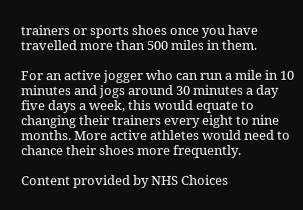trainers or sports shoes once you have travelled more than 500 miles in them.

For an active jogger who can run a mile in 10 minutes and jogs around 30 minutes a day five days a week, this would equate to changing their trainers every eight to nine months. More active athletes would need to chance their shoes more frequently.

Content provided by NHS Choices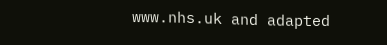www.nhs.uk and adapted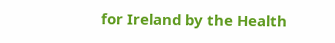for Ireland by the Health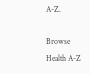A-Z.

Browse Health A-Z